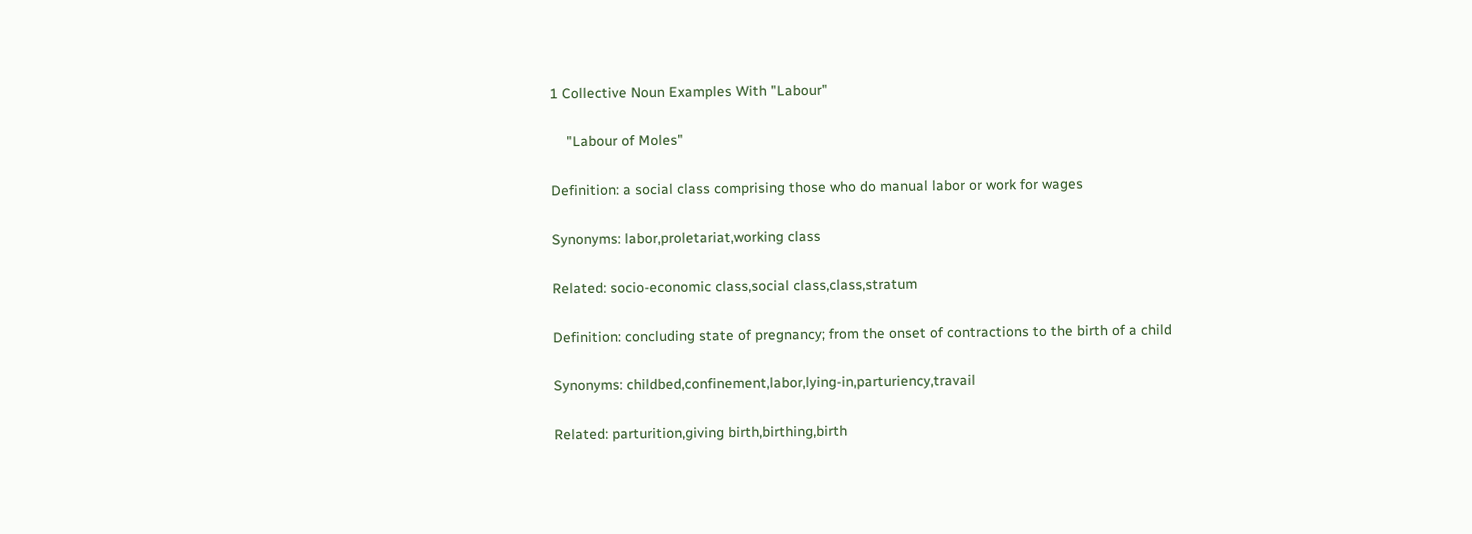1 Collective Noun Examples With "Labour"

    "Labour of Moles"

Definition: a social class comprising those who do manual labor or work for wages

Synonyms: labor,proletariat,working class

Related: socio-economic class,social class,class,stratum

Definition: concluding state of pregnancy; from the onset of contractions to the birth of a child

Synonyms: childbed,confinement,labor,lying-in,parturiency,travail

Related: parturition,giving birth,birthing,birth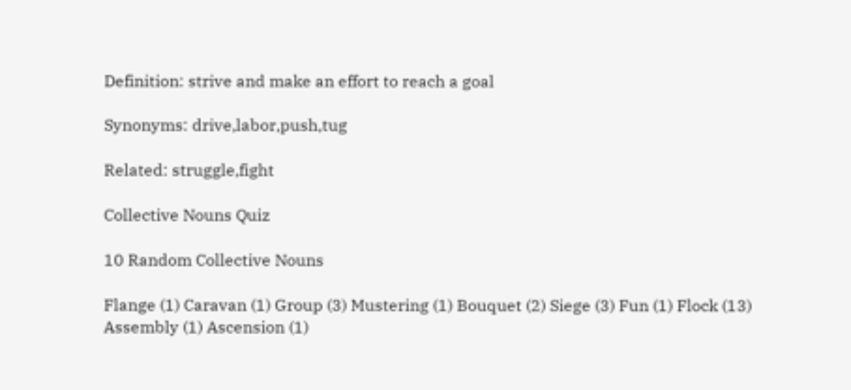Definition: strive and make an effort to reach a goal

Synonyms: drive,labor,push,tug

Related: struggle,fight

Collective Nouns Quiz

10 Random Collective Nouns

Flange (1) Caravan (1) Group (3) Mustering (1) Bouquet (2) Siege (3) Fun (1) Flock (13) Assembly (1) Ascension (1)